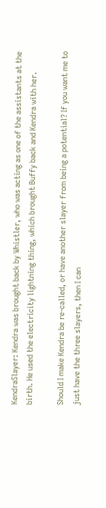KendraSlayer: Kendra was brought back by Whistler, who was acting as one of the assistants at the birth. He used the electricity lightning thing, which brought Buffy back and Kendra with her.

Should I make Kendra be re-called, or have another slayer from being a potential? If you want me to just have the three slayers, then I can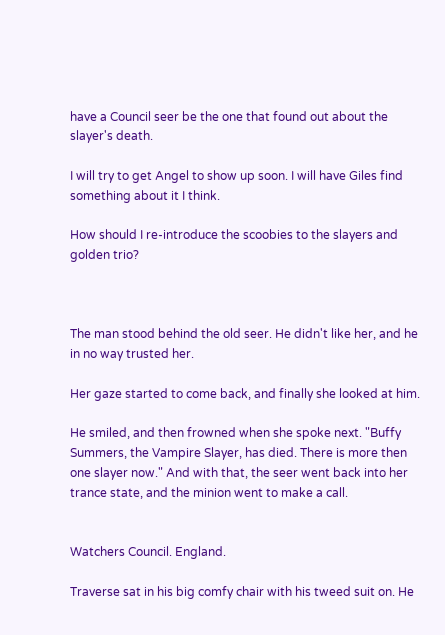have a Council seer be the one that found out about the slayer's death.

I will try to get Angel to show up soon. I will have Giles find something about it I think.

How should I re-introduce the scoobies to the slayers and golden trio?



The man stood behind the old seer. He didn't like her, and he in no way trusted her.

Her gaze started to come back, and finally she looked at him.

He smiled, and then frowned when she spoke next. "Buffy Summers, the Vampire Slayer, has died. There is more then one slayer now." And with that, the seer went back into her trance state, and the minion went to make a call.


Watchers Council. England.

Traverse sat in his big comfy chair with his tweed suit on. He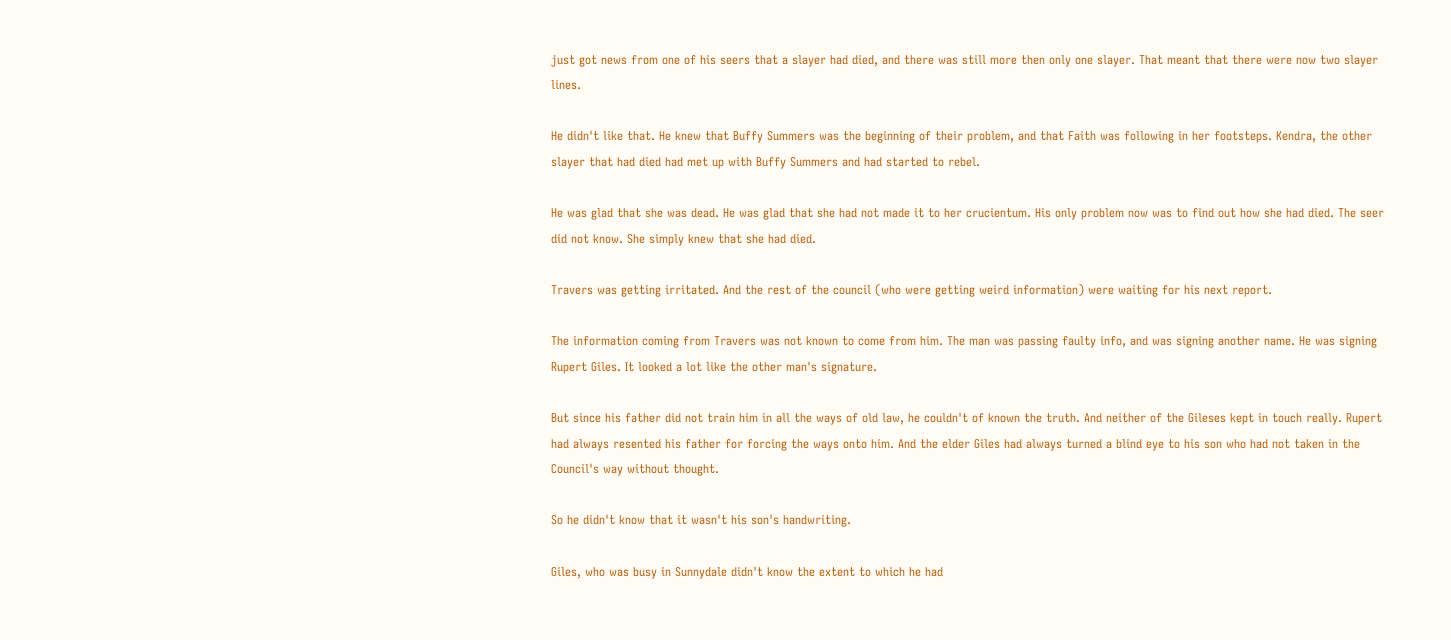just got news from one of his seers that a slayer had died, and there was still more then only one slayer. That meant that there were now two slayer lines.

He didn't like that. He knew that Buffy Summers was the beginning of their problem, and that Faith was following in her footsteps. Kendra, the other slayer that had died had met up with Buffy Summers and had started to rebel.

He was glad that she was dead. He was glad that she had not made it to her crucientum. His only problem now was to find out how she had died. The seer did not know. She simply knew that she had died.

Travers was getting irritated. And the rest of the council (who were getting weird information) were waiting for his next report.

The information coming from Travers was not known to come from him. The man was passing faulty info, and was signing another name. He was signing Rupert Giles. It looked a lot like the other man's signature.

But since his father did not train him in all the ways of old law, he couldn't of known the truth. And neither of the Gileses kept in touch really. Rupert had always resented his father for forcing the ways onto him. And the elder Giles had always turned a blind eye to his son who had not taken in the Council's way without thought.

So he didn't know that it wasn't his son's handwriting.

Giles, who was busy in Sunnydale didn't know the extent to which he had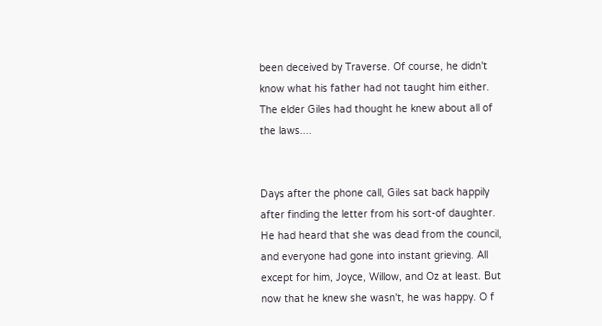been deceived by Traverse. Of course, he didn't know what his father had not taught him either. The elder Giles had thought he knew about all of the laws....


Days after the phone call, Giles sat back happily after finding the letter from his sort-of daughter. He had heard that she was dead from the council, and everyone had gone into instant grieving. All except for him, Joyce, Willow, and Oz at least. But now that he knew she wasn't, he was happy. O f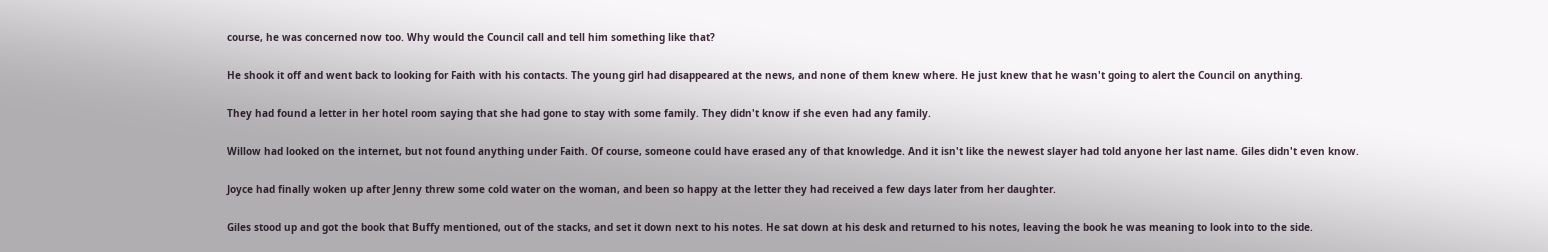course, he was concerned now too. Why would the Council call and tell him something like that?

He shook it off and went back to looking for Faith with his contacts. The young girl had disappeared at the news, and none of them knew where. He just knew that he wasn't going to alert the Council on anything.

They had found a letter in her hotel room saying that she had gone to stay with some family. They didn't know if she even had any family.

Willow had looked on the internet, but not found anything under Faith. Of course, someone could have erased any of that knowledge. And it isn't like the newest slayer had told anyone her last name. Giles didn't even know.

Joyce had finally woken up after Jenny threw some cold water on the woman, and been so happy at the letter they had received a few days later from her daughter.

Giles stood up and got the book that Buffy mentioned, out of the stacks, and set it down next to his notes. He sat down at his desk and returned to his notes, leaving the book he was meaning to look into to the side.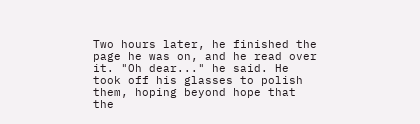Two hours later, he finished the page he was on, and he read over it. "Oh dear..." he said. He took off his glasses to polish them, hoping beyond hope that the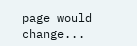page would change...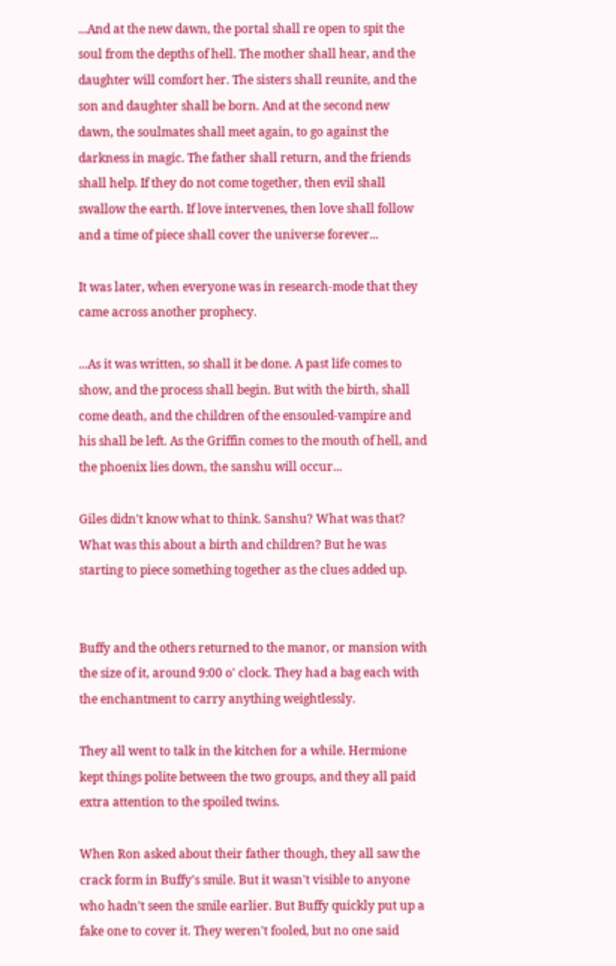...And at the new dawn, the portal shall re open to spit the soul from the depths of hell. The mother shall hear, and the daughter will comfort her. The sisters shall reunite, and the son and daughter shall be born. And at the second new dawn, the soulmates shall meet again, to go against the darkness in magic. The father shall return, and the friends shall help. If they do not come together, then evil shall swallow the earth. If love intervenes, then love shall follow and a time of piece shall cover the universe forever...

It was later, when everyone was in research-mode that they came across another prophecy.

...As it was written, so shall it be done. A past life comes to show, and the process shall begin. But with the birth, shall come death, and the children of the ensouled-vampire and his shall be left. As the Griffin comes to the mouth of hell, and the phoenix lies down, the sanshu will occur...

Giles didn't know what to think. Sanshu? What was that? What was this about a birth and children? But he was starting to piece something together as the clues added up.


Buffy and the others returned to the manor, or mansion with the size of it, around 9:00 o' clock. They had a bag each with the enchantment to carry anything weightlessly.

They all went to talk in the kitchen for a while. Hermione kept things polite between the two groups, and they all paid extra attention to the spoiled twins.

When Ron asked about their father though, they all saw the crack form in Buffy's smile. But it wasn't visible to anyone who hadn't seen the smile earlier. But Buffy quickly put up a fake one to cover it. They weren't fooled, but no one said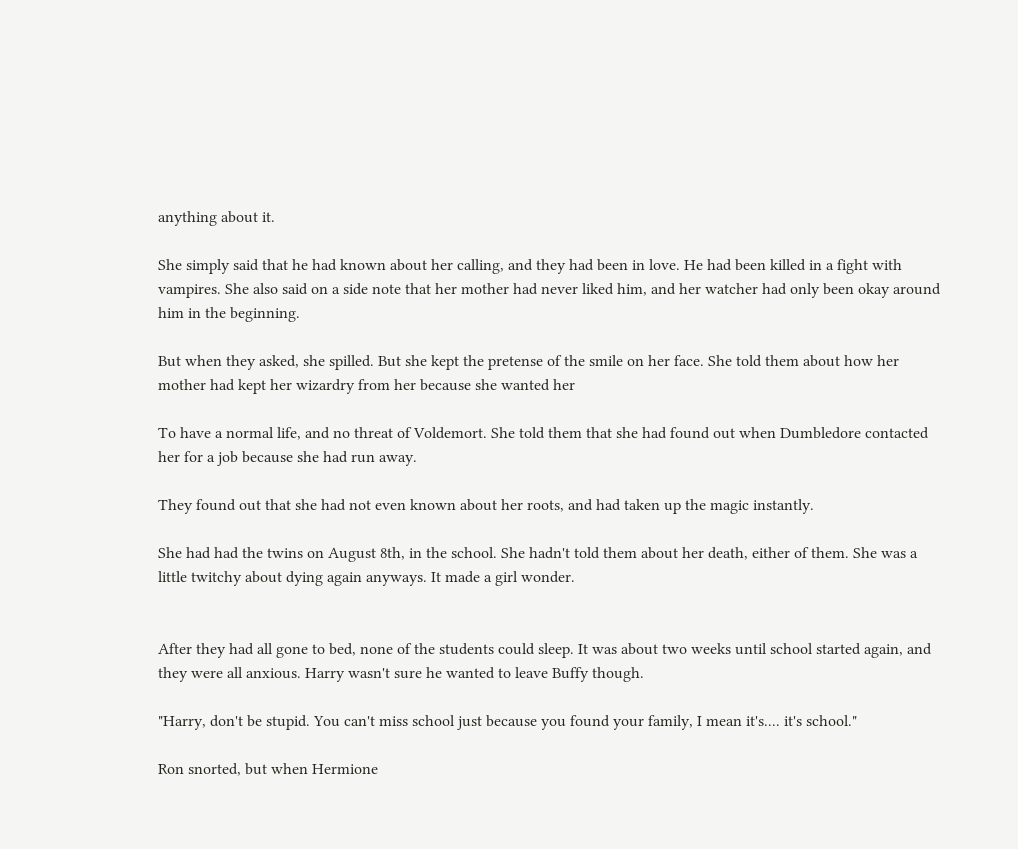anything about it.

She simply said that he had known about her calling, and they had been in love. He had been killed in a fight with vampires. She also said on a side note that her mother had never liked him, and her watcher had only been okay around him in the beginning.

But when they asked, she spilled. But she kept the pretense of the smile on her face. She told them about how her mother had kept her wizardry from her because she wanted her

To have a normal life, and no threat of Voldemort. She told them that she had found out when Dumbledore contacted her for a job because she had run away.

They found out that she had not even known about her roots, and had taken up the magic instantly.

She had had the twins on August 8th, in the school. She hadn't told them about her death, either of them. She was a little twitchy about dying again anyways. It made a girl wonder.


After they had all gone to bed, none of the students could sleep. It was about two weeks until school started again, and they were all anxious. Harry wasn't sure he wanted to leave Buffy though.

"Harry, don't be stupid. You can't miss school just because you found your family, I mean it's.... it's school."

Ron snorted, but when Hermione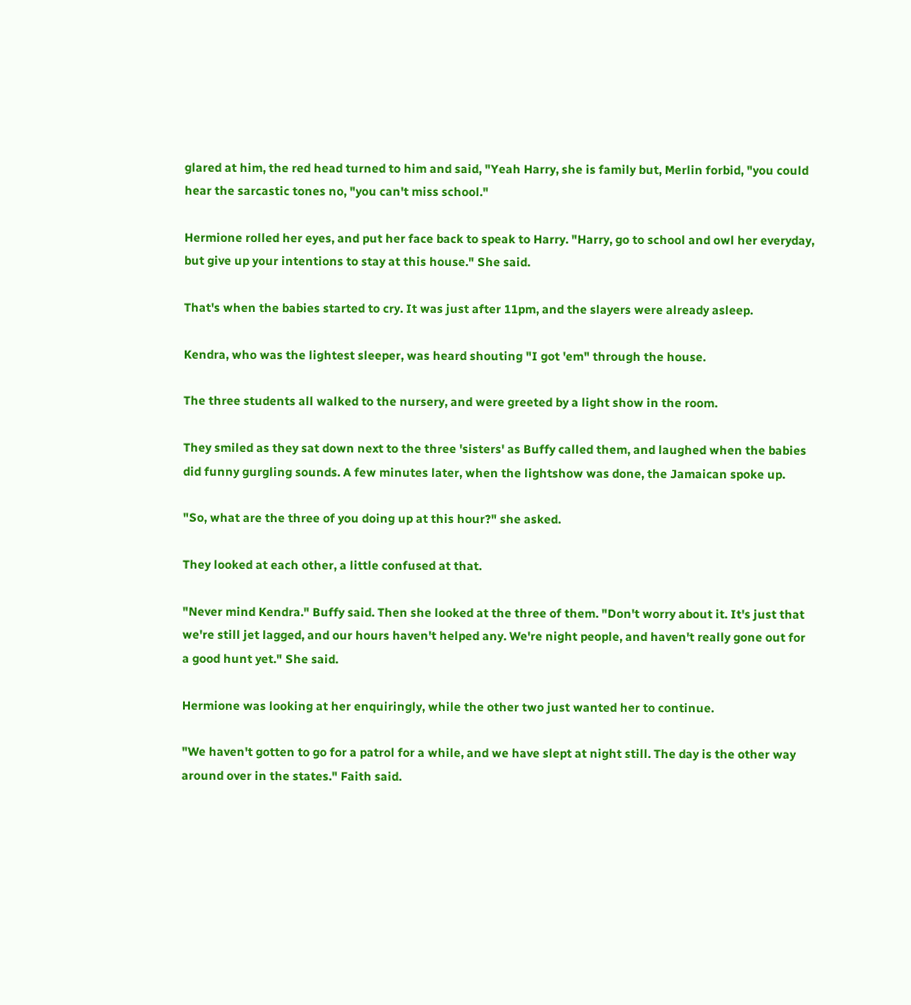glared at him, the red head turned to him and said, "Yeah Harry, she is family but, Merlin forbid, "you could hear the sarcastic tones no, "you can't miss school."

Hermione rolled her eyes, and put her face back to speak to Harry. "Harry, go to school and owl her everyday, but give up your intentions to stay at this house." She said.

That's when the babies started to cry. It was just after 11pm, and the slayers were already asleep.

Kendra, who was the lightest sleeper, was heard shouting "I got 'em" through the house.

The three students all walked to the nursery, and were greeted by a light show in the room.

They smiled as they sat down next to the three 'sisters' as Buffy called them, and laughed when the babies did funny gurgling sounds. A few minutes later, when the lightshow was done, the Jamaican spoke up.

"So, what are the three of you doing up at this hour?" she asked.

They looked at each other, a little confused at that.

"Never mind Kendra." Buffy said. Then she looked at the three of them. "Don't worry about it. It's just that we're still jet lagged, and our hours haven't helped any. We're night people, and haven't really gone out for a good hunt yet." She said.

Hermione was looking at her enquiringly, while the other two just wanted her to continue.

"We haven't gotten to go for a patrol for a while, and we have slept at night still. The day is the other way around over in the states." Faith said.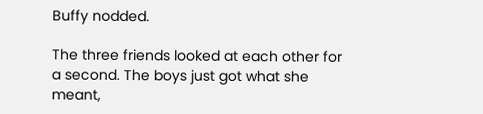Buffy nodded.

The three friends looked at each other for a second. The boys just got what she meant,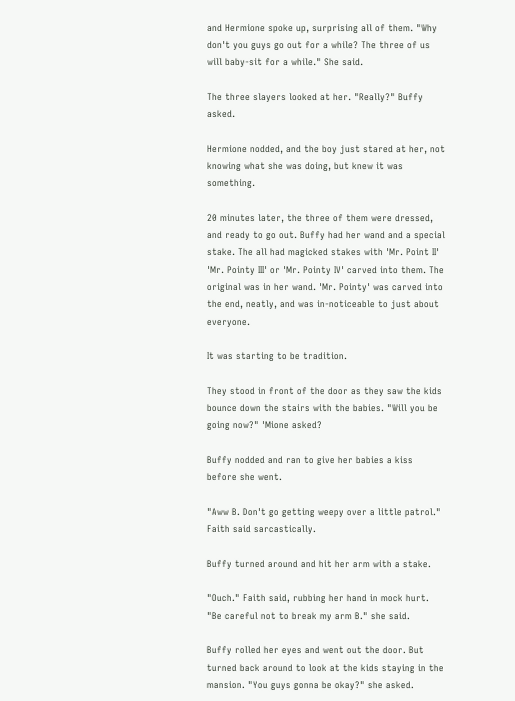and Hermione spoke up, surprising all of them. "Why don't you guys go out for a while? The three of us will baby-sit for a while." She said.

The three slayers looked at her. "Really?" Buffy asked.

Hermione nodded, and the boy just stared at her, not knowing what she was doing, but knew it was something.

20 minutes later, the three of them were dressed, and ready to go out. Buffy had her wand and a special stake. The all had magicked stakes with 'Mr. Point II' 'Mr. Pointy III' or 'Mr. Pointy IV' carved into them. The original was in her wand. 'Mr. Pointy' was carved into the end, neatly, and was in-noticeable to just about everyone.

It was starting to be tradition.

They stood in front of the door as they saw the kids bounce down the stairs with the babies. "Will you be going now?" 'Mione asked?

Buffy nodded and ran to give her babies a kiss before she went.

"Aww B. Don't go getting weepy over a little patrol." Faith said sarcastically.

Buffy turned around and hit her arm with a stake.

"Ouch." Faith said, rubbing her hand in mock hurt. "Be careful not to break my arm B." she said.

Buffy rolled her eyes and went out the door. But turned back around to look at the kids staying in the mansion. "You guys gonna be okay?" she asked.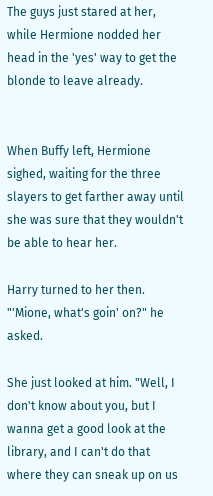The guys just stared at her, while Hermione nodded her head in the 'yes' way to get the blonde to leave already.


When Buffy left, Hermione sighed, waiting for the three slayers to get farther away until she was sure that they wouldn't be able to hear her.

Harry turned to her then. "'Mione, what's goin' on?" he asked.

She just looked at him. "Well, I don't know about you, but I wanna get a good look at the library, and I can't do that where they can sneak up on us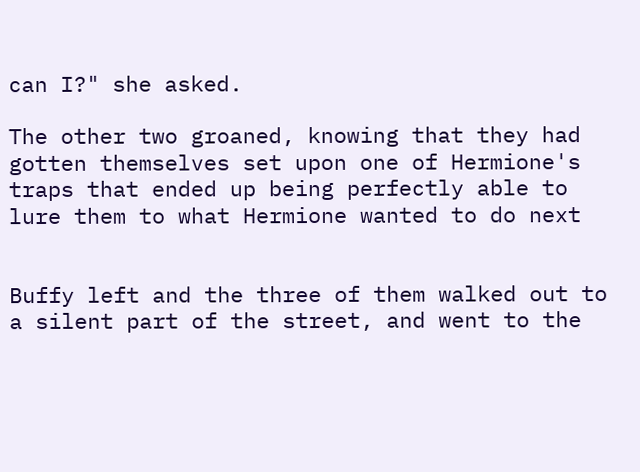can I?" she asked.

The other two groaned, knowing that they had gotten themselves set upon one of Hermione's traps that ended up being perfectly able to lure them to what Hermione wanted to do next


Buffy left and the three of them walked out to a silent part of the street, and went to the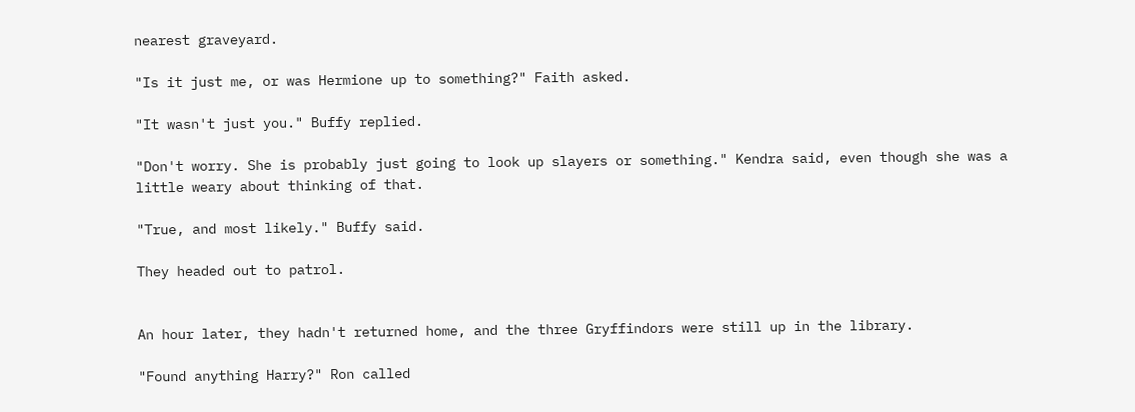nearest graveyard.

"Is it just me, or was Hermione up to something?" Faith asked.

"It wasn't just you." Buffy replied.

"Don't worry. She is probably just going to look up slayers or something." Kendra said, even though she was a little weary about thinking of that.

"True, and most likely." Buffy said.

They headed out to patrol.


An hour later, they hadn't returned home, and the three Gryffindors were still up in the library.

"Found anything Harry?" Ron called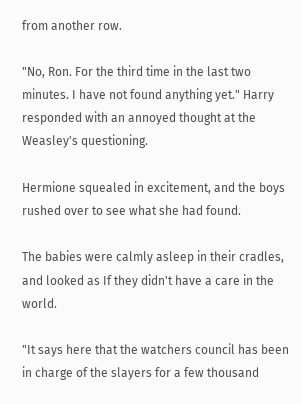from another row.

"No, Ron. For the third time in the last two minutes. I have not found anything yet." Harry responded with an annoyed thought at the Weasley's questioning.

Hermione squealed in excitement, and the boys rushed over to see what she had found.

The babies were calmly asleep in their cradles, and looked as If they didn't have a care in the world.

"It says here that the watchers council has been in charge of the slayers for a few thousand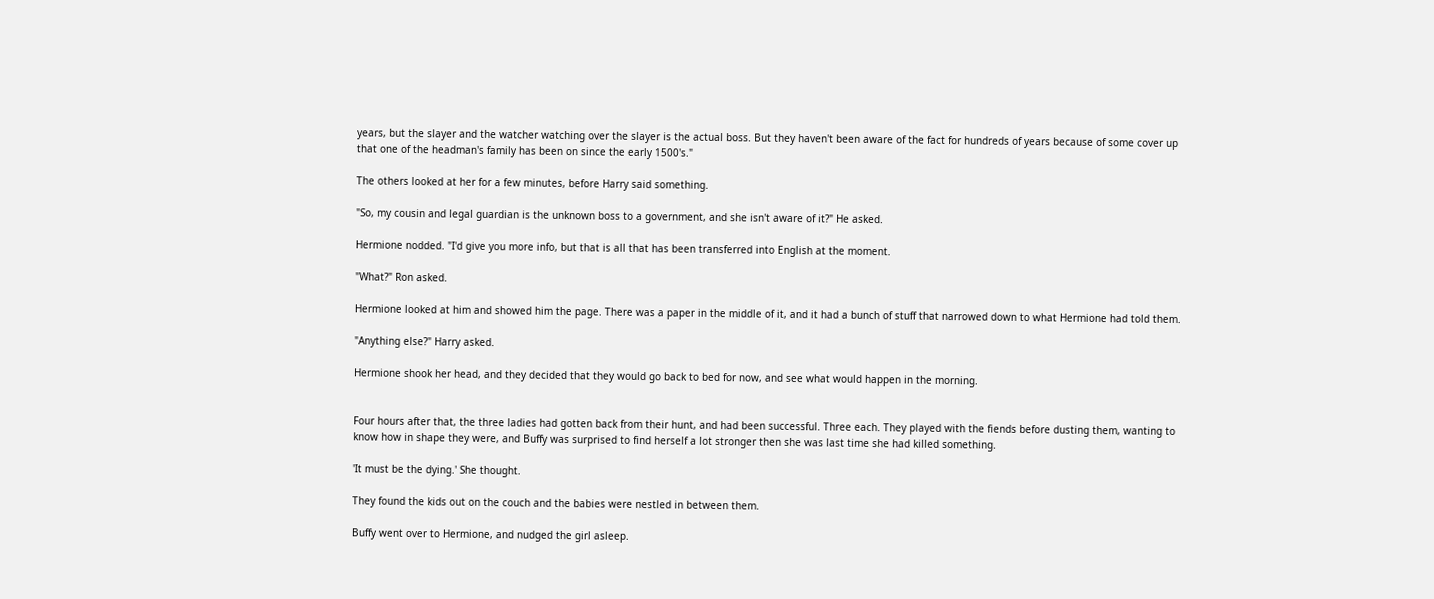years, but the slayer and the watcher watching over the slayer is the actual boss. But they haven't been aware of the fact for hundreds of years because of some cover up that one of the headman's family has been on since the early 1500's."

The others looked at her for a few minutes, before Harry said something.

"So, my cousin and legal guardian is the unknown boss to a government, and she isn't aware of it?" He asked.

Hermione nodded. "I'd give you more info, but that is all that has been transferred into English at the moment.

"What?" Ron asked.

Hermione looked at him and showed him the page. There was a paper in the middle of it, and it had a bunch of stuff that narrowed down to what Hermione had told them.

"Anything else?" Harry asked.

Hermione shook her head, and they decided that they would go back to bed for now, and see what would happen in the morning.


Four hours after that, the three ladies had gotten back from their hunt, and had been successful. Three each. They played with the fiends before dusting them, wanting to know how in shape they were, and Buffy was surprised to find herself a lot stronger then she was last time she had killed something.

'It must be the dying.' She thought.

They found the kids out on the couch and the babies were nestled in between them.

Buffy went over to Hermione, and nudged the girl asleep.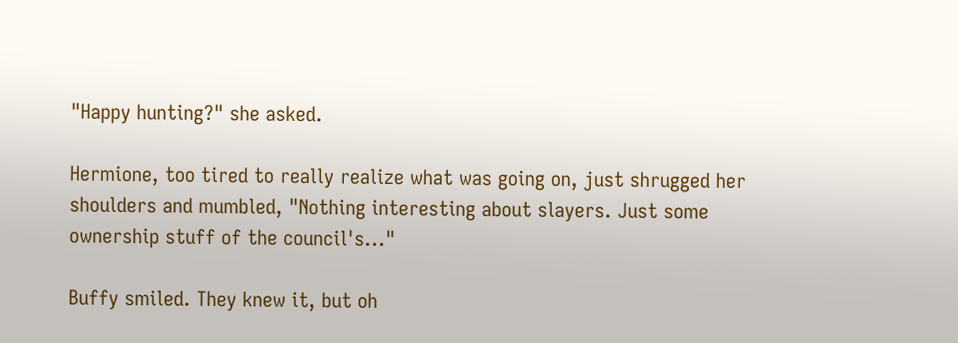"Happy hunting?" she asked.

Hermione, too tired to really realize what was going on, just shrugged her shoulders and mumbled, "Nothing interesting about slayers. Just some ownership stuff of the council's..."

Buffy smiled. They knew it, but oh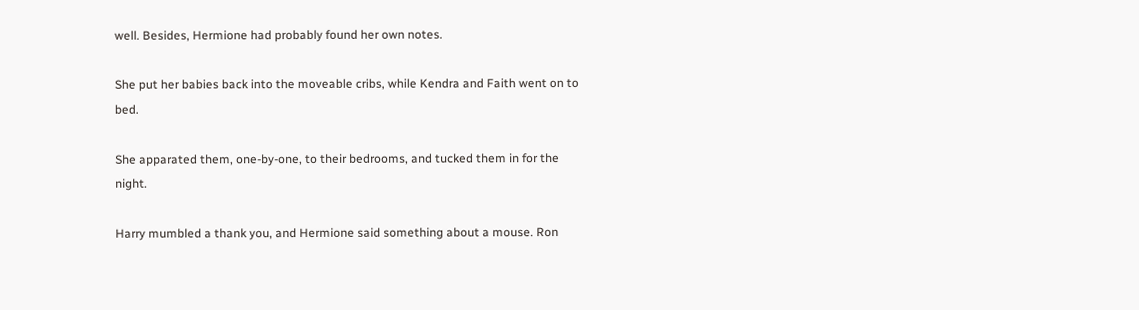well. Besides, Hermione had probably found her own notes.

She put her babies back into the moveable cribs, while Kendra and Faith went on to bed.

She apparated them, one-by-one, to their bedrooms, and tucked them in for the night.

Harry mumbled a thank you, and Hermione said something about a mouse. Ron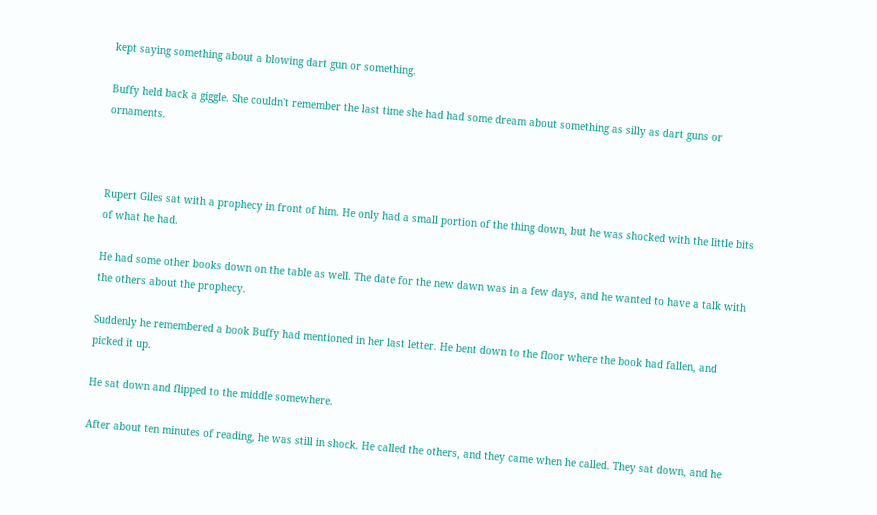kept saying something about a blowing dart gun or something.

Buffy held back a giggle. She couldn't remember the last time she had had some dream about something as silly as dart guns or ornaments.



Rupert Giles sat with a prophecy in front of him. He only had a small portion of the thing down, but he was shocked with the little bits of what he had.

He had some other books down on the table as well. The date for the new dawn was in a few days, and he wanted to have a talk with the others about the prophecy.

Suddenly he remembered a book Buffy had mentioned in her last letter. He bent down to the floor where the book had fallen, and picked it up.

He sat down and flipped to the middle somewhere.

After about ten minutes of reading, he was still in shock. He called the others, and they came when he called. They sat down, and he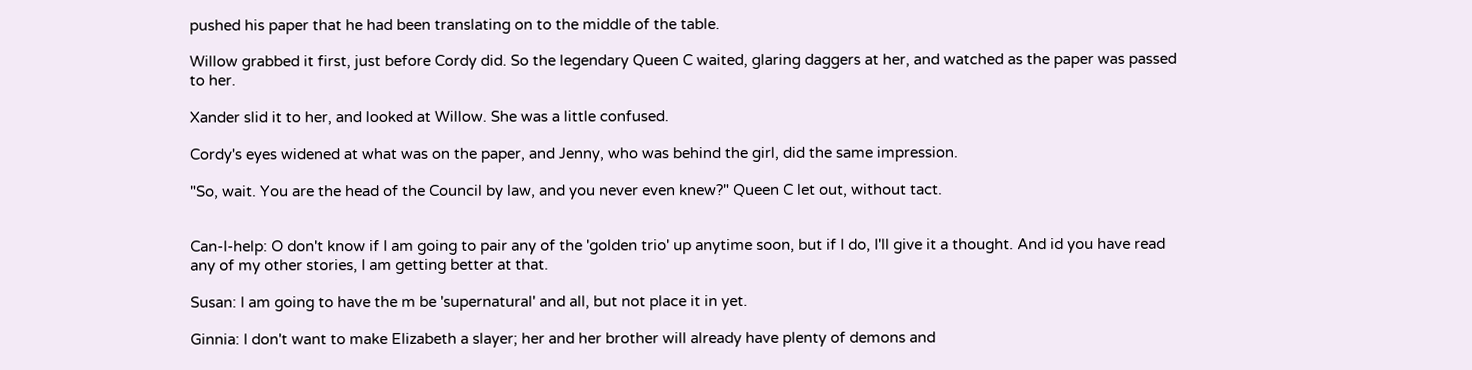pushed his paper that he had been translating on to the middle of the table.

Willow grabbed it first, just before Cordy did. So the legendary Queen C waited, glaring daggers at her, and watched as the paper was passed to her.

Xander slid it to her, and looked at Willow. She was a little confused.

Cordy's eyes widened at what was on the paper, and Jenny, who was behind the girl, did the same impression.

"So, wait. You are the head of the Council by law, and you never even knew?" Queen C let out, without tact.


Can-I-help: O don't know if I am going to pair any of the 'golden trio' up anytime soon, but if I do, I'll give it a thought. And id you have read any of my other stories, I am getting better at that.

Susan: I am going to have the m be 'supernatural' and all, but not place it in yet.

Ginnia: I don't want to make Elizabeth a slayer; her and her brother will already have plenty of demons and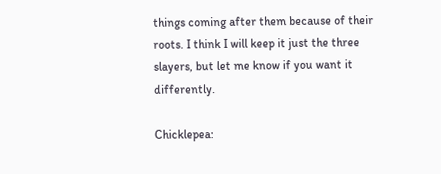things coming after them because of their roots. I think I will keep it just the three slayers, but let me know if you want it differently.

Chicklepea: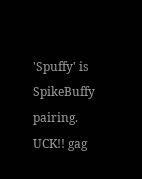'Spuffy' is SpikeBuffy pairing. UCK!! gag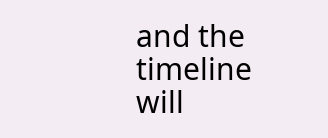and the timeline will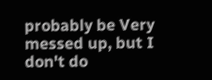probably be Very messed up, but I don't do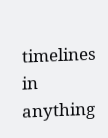timelines in anything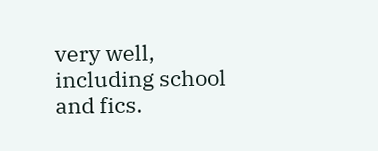very well, including school and fics.